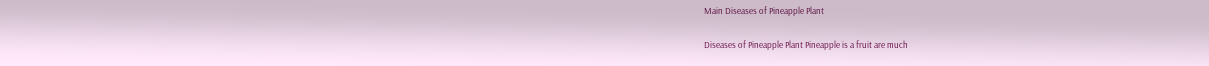Main Diseases of Pineapple Plant

Diseases of Pineapple Plant Pineapple is a fruit are much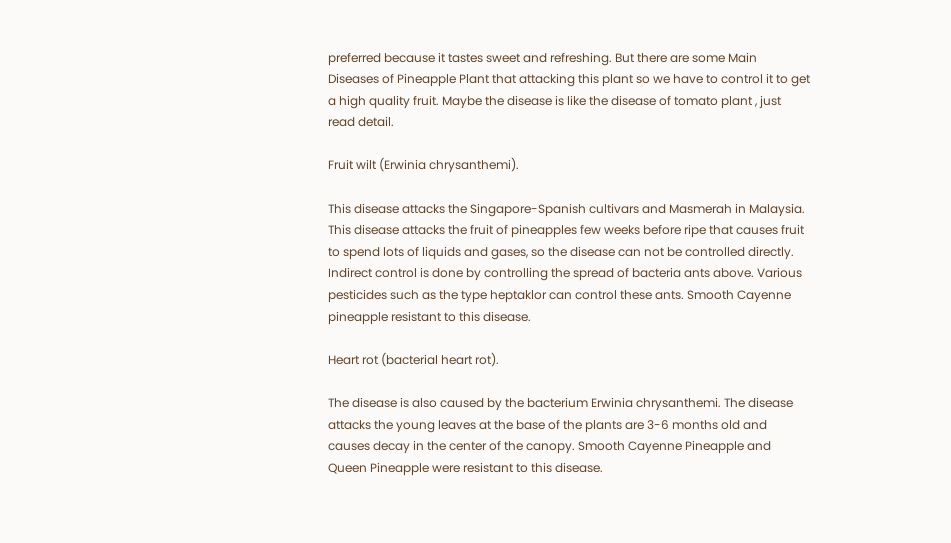preferred because it tastes sweet and refreshing. But there are some Main Diseases of Pineapple Plant that attacking this plant so we have to control it to get a high quality fruit. Maybe the disease is like the disease of tomato plant , just read detail.

Fruit wilt (Erwinia chrysanthemi).

This disease attacks the Singapore-Spanish cultivars and Masmerah in Malaysia. This disease attacks the fruit of pineapples few weeks before ripe that causes fruit to spend lots of liquids and gases, so the disease can not be controlled directly. Indirect control is done by controlling the spread of bacteria ants above. Various pesticides such as the type heptaklor can control these ants. Smooth Cayenne pineapple resistant to this disease.

Heart rot (bacterial heart rot).

The disease is also caused by the bacterium Erwinia chrysanthemi. The disease attacks the young leaves at the base of the plants are 3-6 months old and causes decay in the center of the canopy. Smooth Cayenne Pineapple and Queen Pineapple were resistant to this disease.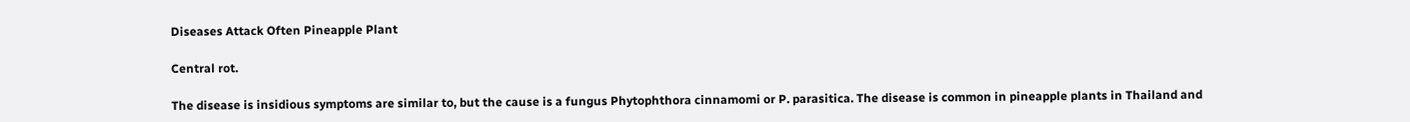Diseases Attack Often Pineapple Plant

Central rot.

The disease is insidious symptoms are similar to, but the cause is a fungus Phytophthora cinnamomi or P. parasitica. The disease is common in pineapple plants in Thailand and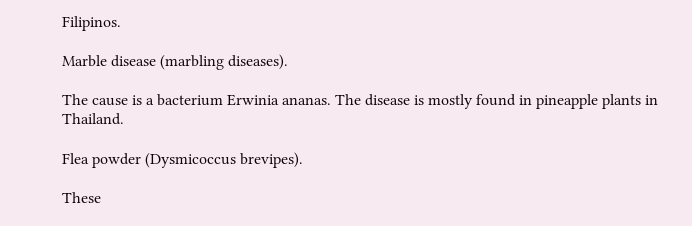Filipinos.

Marble disease (marbling diseases).

The cause is a bacterium Erwinia ananas. The disease is mostly found in pineapple plants in Thailand.

Flea powder (Dysmicoccus brevipes).

These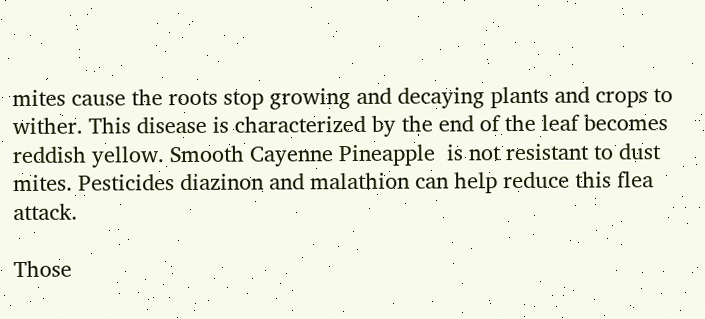mites cause the roots stop growing and decaying plants and crops to wither. This disease is characterized by the end of the leaf becomes reddish yellow. Smooth Cayenne Pineapple  is not resistant to dust mites. Pesticides diazinon and malathion can help reduce this flea attack.

Those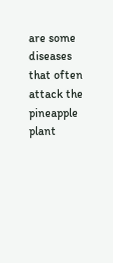are some diseases that often attack the pineapple plant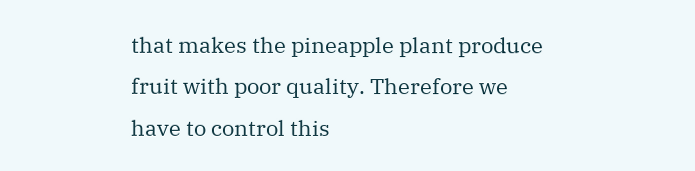that makes the pineapple plant produce fruit with poor quality. Therefore we have to control this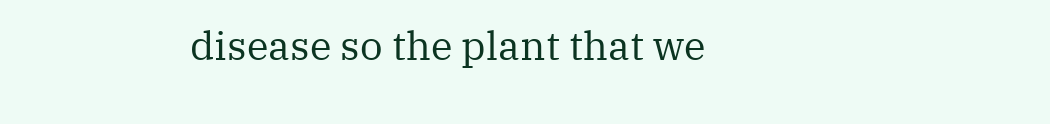disease so the plant that we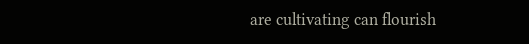are cultivating can flourish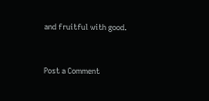and fruitful with good.


Post a Comment